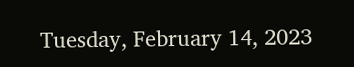Tuesday, February 14, 2023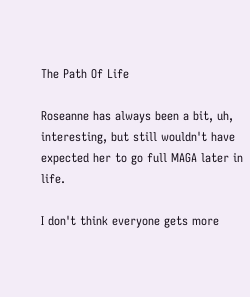The Path Of Life

Roseanne has always been a bit, uh, interesting, but still wouldn't have expected her to go full MAGA later in life.

I don't think everyone gets more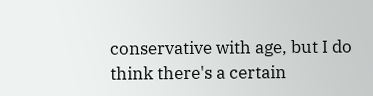conservative with age, but I do think there's a certain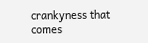crankyness that comes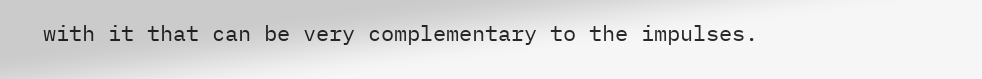with it that can be very complementary to the impulses.